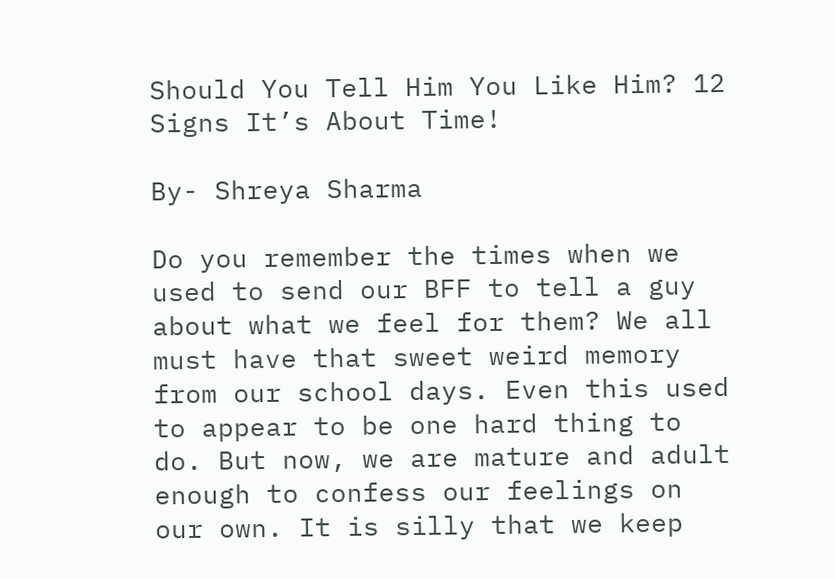Should You Tell Him You Like Him? 12 Signs It’s About Time!

By- Shreya Sharma

Do you remember the times when we used to send our BFF to tell a guy about what we feel for them? We all must have that sweet weird memory from our school days. Even this used to appear to be one hard thing to do. But now, we are mature and adult enough to confess our feelings on our own. It is silly that we keep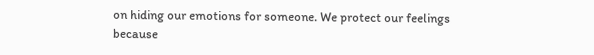on hiding our emotions for someone. We protect our feelings because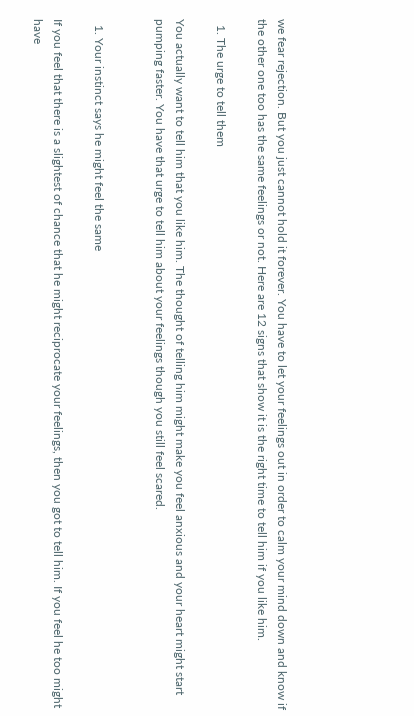we fear rejection. But you just cannot hold it forever. You have to let your feelings out in order to calm your mind down and know if the other one too has the same feelings or not. Here are 12 signs that show it is the right time to tell him if you like him.

  1. The urge to tell them

You actually want to tell him that you like him. The thought of telling him might make you feel anxious and your heart might start pumping faster. You have that urge to tell him about your feelings though you still feel scared.


  1. Your instinct says he might feel the same

If you feel that there is a slightest of chance that he might reciprocate your feelings, then you got to tell him. If you feel he too might have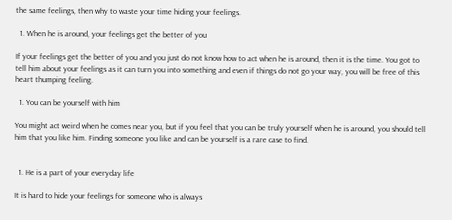the same feelings, then why to waste your time hiding your feelings.

  1. When he is around, your feelings get the better of you

If your feelings get the better of you and you just do not know how to act when he is around, then it is the time. You got to tell him about your feelings as it can turn you into something and even if things do not go your way, you will be free of this heart thumping feeling.

  1. You can be yourself with him

You might act weird when he comes near you, but if you feel that you can be truly yourself when he is around, you should tell him that you like him. Finding someone you like and can be yourself is a rare case to find.


  1. He is a part of your everyday life

It is hard to hide your feelings for someone who is always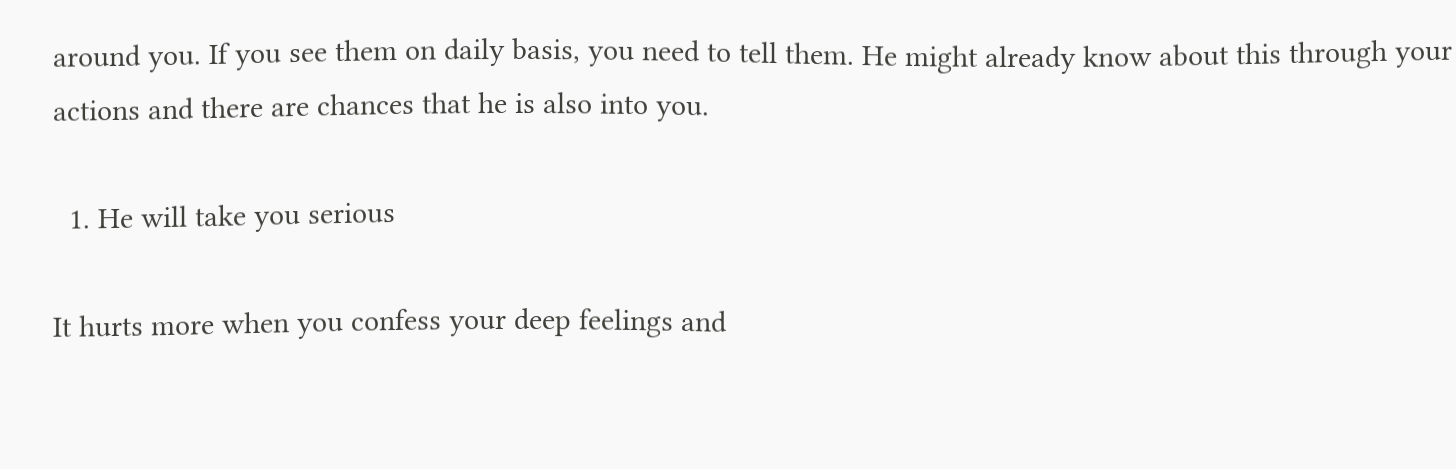around you. If you see them on daily basis, you need to tell them. He might already know about this through your actions and there are chances that he is also into you.

  1. He will take you serious

It hurts more when you confess your deep feelings and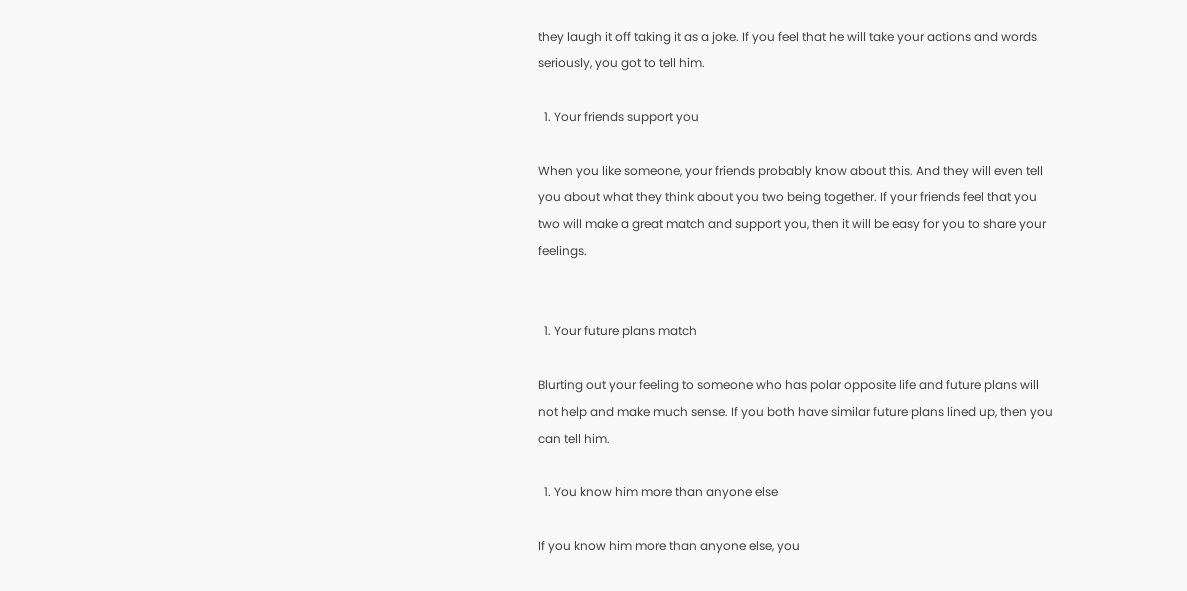they laugh it off taking it as a joke. If you feel that he will take your actions and words seriously, you got to tell him.

  1. Your friends support you

When you like someone, your friends probably know about this. And they will even tell you about what they think about you two being together. If your friends feel that you two will make a great match and support you, then it will be easy for you to share your feelings.


  1. Your future plans match

Blurting out your feeling to someone who has polar opposite life and future plans will not help and make much sense. If you both have similar future plans lined up, then you can tell him.

  1. You know him more than anyone else

If you know him more than anyone else, you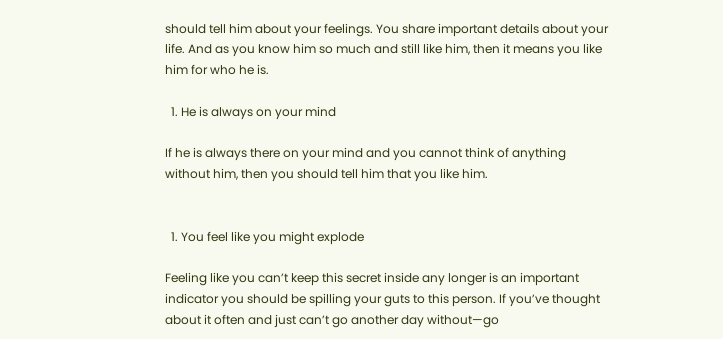should tell him about your feelings. You share important details about your life. And as you know him so much and still like him, then it means you like him for who he is.

  1. He is always on your mind

If he is always there on your mind and you cannot think of anything without him, then you should tell him that you like him.


  1. You feel like you might explode

Feeling like you can’t keep this secret inside any longer is an important indicator you should be spilling your guts to this person. If you’ve thought about it often and just can’t go another day without—go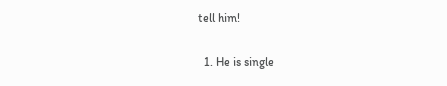tell him!

  1. He is single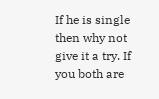If he is single then why not give it a try. If you both are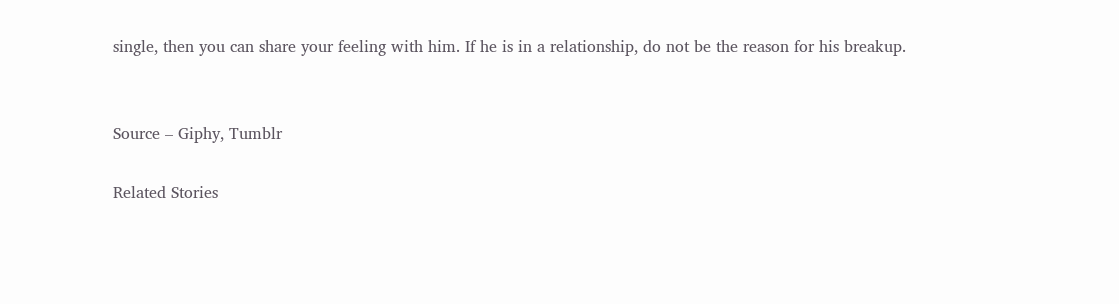single, then you can share your feeling with him. If he is in a relationship, do not be the reason for his breakup.


Source – Giphy, Tumblr

Related Stories